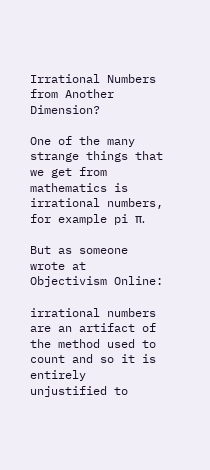Irrational Numbers from Another Dimension?

One of the many strange things that we get from mathematics is irrational numbers, for example pi π.

But as someone wrote at  Objectivism Online:

irrational numbers are an artifact of the method used to count and so it is entirely unjustified to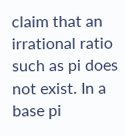claim that an irrational ratio such as pi does not exist. In a base pi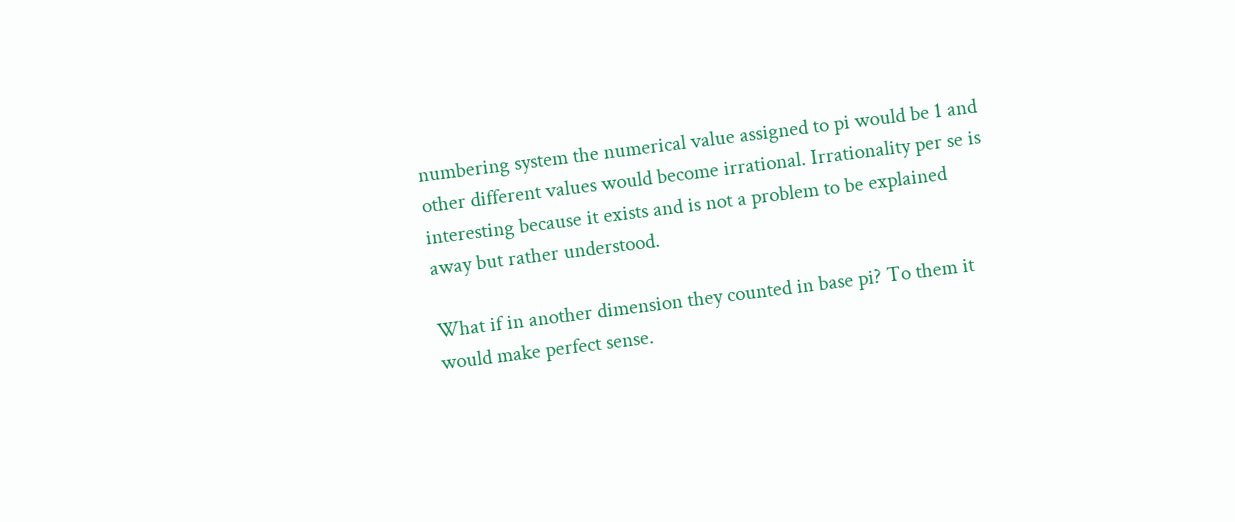numbering system the numerical value assigned to pi would be 1 and other different values would become irrational. Irrationality per se is interesting because it exists and is not a problem to be explained away but rather understood.

What if in another dimension they counted in base pi? To them it would make perfect sense.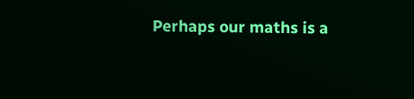Perhaps our maths is a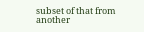subset of that from another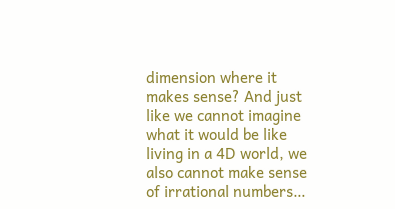dimension where it makes sense? And just like we cannot imagine what it would be like living in a 4D world, we also cannot make sense of irrational numbers…